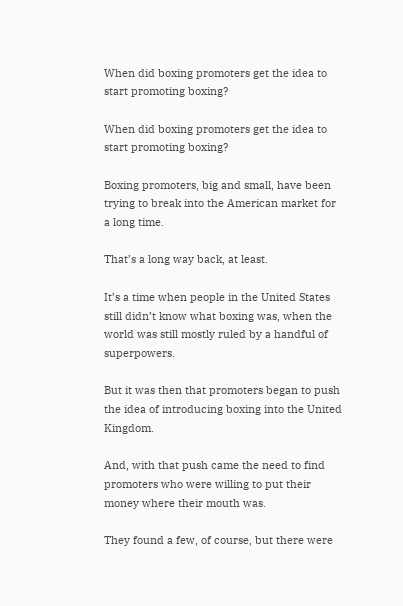When did boxing promoters get the idea to start promoting boxing?

When did boxing promoters get the idea to start promoting boxing?

Boxing promoters, big and small, have been trying to break into the American market for a long time.

That’s a long way back, at least.

It’s a time when people in the United States still didn’t know what boxing was, when the world was still mostly ruled by a handful of superpowers.

But it was then that promoters began to push the idea of introducing boxing into the United Kingdom.

And, with that push came the need to find promoters who were willing to put their money where their mouth was.

They found a few, of course, but there were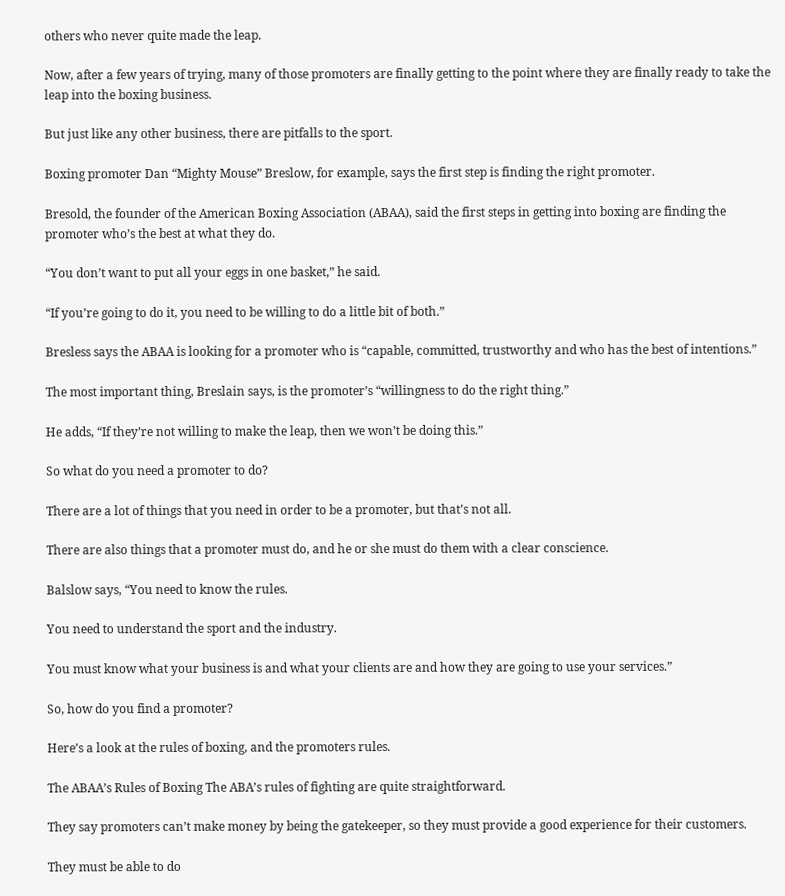others who never quite made the leap.

Now, after a few years of trying, many of those promoters are finally getting to the point where they are finally ready to take the leap into the boxing business.

But just like any other business, there are pitfalls to the sport.

Boxing promoter Dan “Mighty Mouse” Breslow, for example, says the first step is finding the right promoter.

Bresold, the founder of the American Boxing Association (ABAA), said the first steps in getting into boxing are finding the promoter who’s the best at what they do.

“You don’t want to put all your eggs in one basket,” he said.

“If you’re going to do it, you need to be willing to do a little bit of both.”

Bresless says the ABAA is looking for a promoter who is “capable, committed, trustworthy and who has the best of intentions.”

The most important thing, Breslain says, is the promoter’s “willingness to do the right thing.”

He adds, “If they’re not willing to make the leap, then we won’t be doing this.”

So what do you need a promoter to do?

There are a lot of things that you need in order to be a promoter, but that’s not all.

There are also things that a promoter must do, and he or she must do them with a clear conscience.

Balslow says, “You need to know the rules.

You need to understand the sport and the industry.

You must know what your business is and what your clients are and how they are going to use your services.”

So, how do you find a promoter?

Here’s a look at the rules of boxing, and the promoters rules.

The ABAA’s Rules of Boxing The ABA’s rules of fighting are quite straightforward.

They say promoters can’t make money by being the gatekeeper, so they must provide a good experience for their customers.

They must be able to do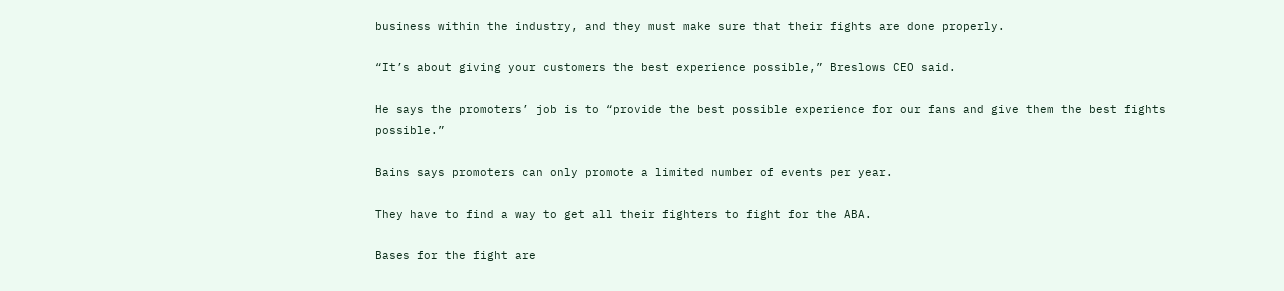business within the industry, and they must make sure that their fights are done properly.

“It’s about giving your customers the best experience possible,” Breslows CEO said.

He says the promoters’ job is to “provide the best possible experience for our fans and give them the best fights possible.”

Bains says promoters can only promote a limited number of events per year.

They have to find a way to get all their fighters to fight for the ABA.

Bases for the fight are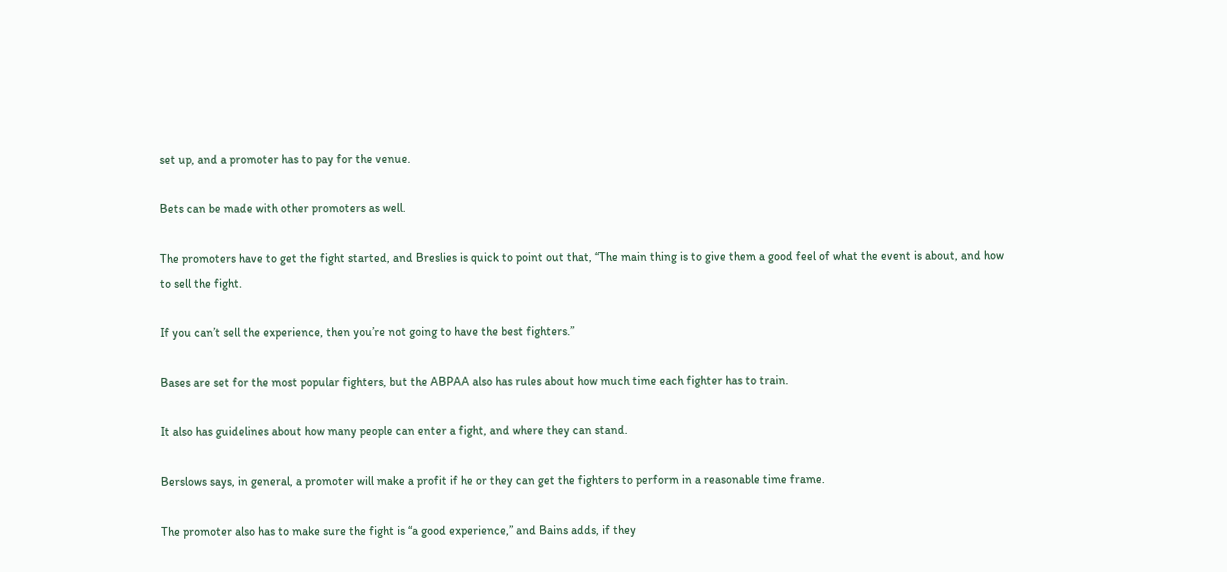set up, and a promoter has to pay for the venue.

Bets can be made with other promoters as well.

The promoters have to get the fight started, and Breslies is quick to point out that, “The main thing is to give them a good feel of what the event is about, and how to sell the fight.

If you can’t sell the experience, then you’re not going to have the best fighters.”

Bases are set for the most popular fighters, but the ABPAA also has rules about how much time each fighter has to train.

It also has guidelines about how many people can enter a fight, and where they can stand.

Berslows says, in general, a promoter will make a profit if he or they can get the fighters to perform in a reasonable time frame.

The promoter also has to make sure the fight is “a good experience,” and Bains adds, if they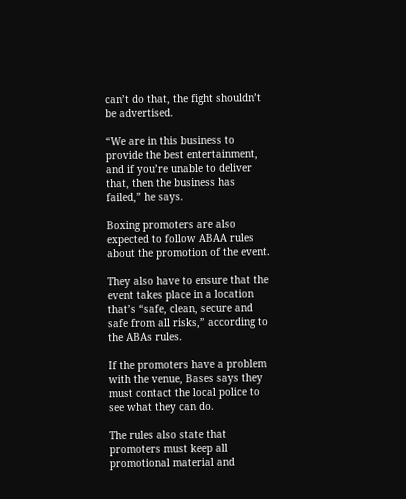can’t do that, the fight shouldn’t be advertised.

“We are in this business to provide the best entertainment, and if you’re unable to deliver that, then the business has failed,” he says.

Boxing promoters are also expected to follow ABAA rules about the promotion of the event.

They also have to ensure that the event takes place in a location that’s “safe, clean, secure and safe from all risks,” according to the ABAs rules.

If the promoters have a problem with the venue, Bases says they must contact the local police to see what they can do.

The rules also state that promoters must keep all promotional material and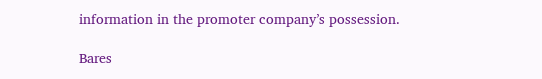information in the promoter company’s possession.

Bares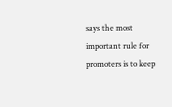says the most important rule for promoters is to keep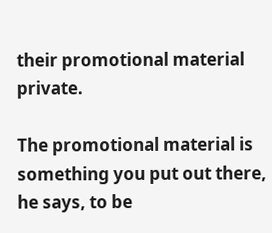their promotional material private.

The promotional material is something you put out there, he says, to be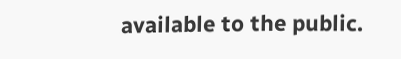available to the public.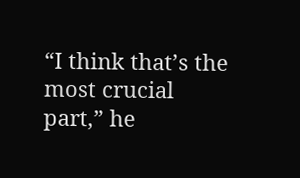“I think that’s the most crucial part,” he